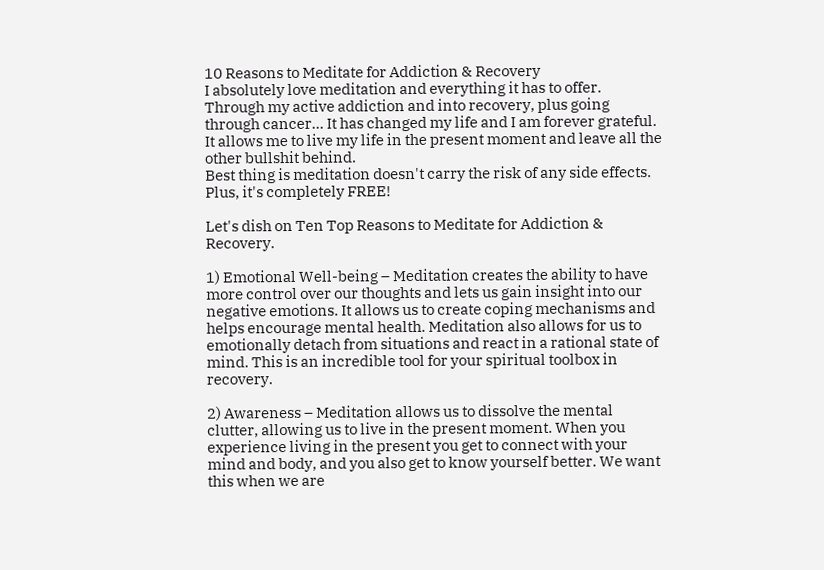10 Reasons to Meditate for Addiction & Recovery
I absolutely love meditation and everything it has to offer.
Through my active addiction and into recovery, plus going through cancer... It has changed my life and I am forever grateful.
It allows me to live my life in the present moment and leave all the other bullshit behind.
Best thing is meditation doesn't carry the risk of any side effects. Plus, it's completely FREE!

Let's dish on Ten Top Reasons to Meditate for Addiction & Recovery.

1) Emotional Well-being – Meditation creates the ability to have more control over our thoughts and lets us gain insight into our negative emotions. It allows us to create coping mechanisms and helps encourage mental health. Meditation also allows for us to emotionally detach from situations and react in a rational state of mind. This is an incredible tool for your spiritual toolbox in recovery.

2) Awareness – Meditation allows us to dissolve the mental clutter, allowing us to live in the present moment. When you experience living in the present you get to connect with your mind and body, and you also get to know yourself better. We want this when we are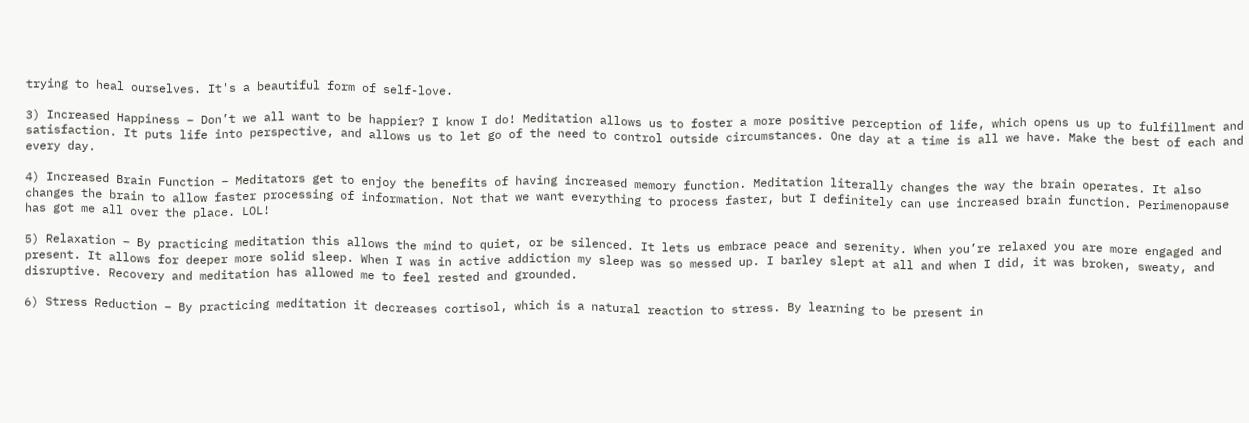trying to heal ourselves. It's a beautiful form of self-love.

3) Increased Happiness – Don’t we all want to be happier? I know I do! Meditation allows us to foster a more positive perception of life, which opens us up to fulfillment and satisfaction. It puts life into perspective, and allows us to let go of the need to control outside circumstances. One day at a time is all we have. Make the best of each and every day.

4) Increased Brain Function – Meditators get to enjoy the benefits of having increased memory function. Meditation literally changes the way the brain operates. It also changes the brain to allow faster processing of information. Not that we want everything to process faster, but I definitely can use increased brain function. Perimenopause has got me all over the place. LOL!

5) Relaxation – By practicing meditation this allows the mind to quiet, or be silenced. It lets us embrace peace and serenity. When you’re relaxed you are more engaged and present. It allows for deeper more solid sleep. When I was in active addiction my sleep was so messed up. I barley slept at all and when I did, it was broken, sweaty, and disruptive. Recovery and meditation has allowed me to feel rested and grounded.

6) Stress Reduction – By practicing meditation it decreases cortisol, which is a natural reaction to stress. By learning to be present in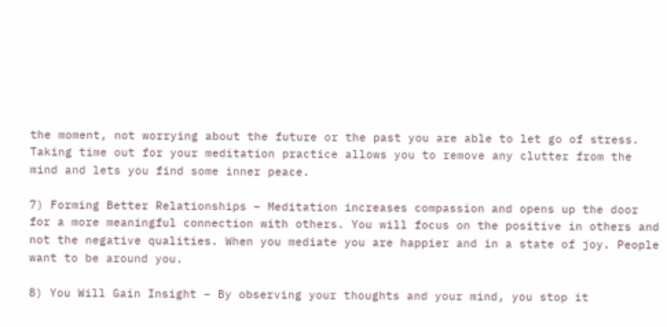the moment, not worrying about the future or the past you are able to let go of stress. Taking time out for your meditation practice allows you to remove any clutter from the mind and lets you find some inner peace.

7) Forming Better Relationships – Meditation increases compassion and opens up the door for a more meaningful connection with others. You will focus on the positive in others and not the negative qualities. When you mediate you are happier and in a state of joy. People want to be around you.

8) You Will Gain Insight – By observing your thoughts and your mind, you stop it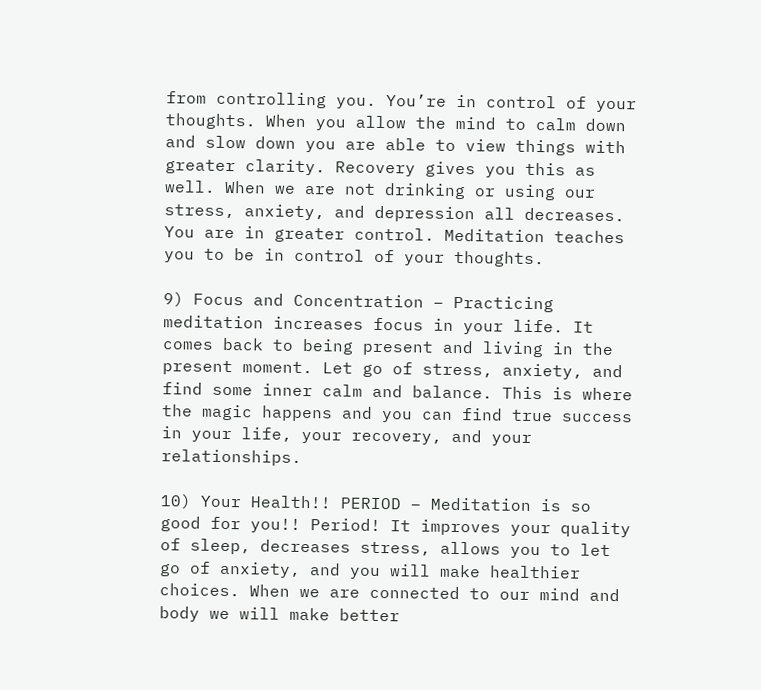from controlling you. You’re in control of your thoughts. When you allow the mind to calm down and slow down you are able to view things with greater clarity. Recovery gives you this as well. When we are not drinking or using our stress, anxiety, and depression all decreases. You are in greater control. Meditation teaches you to be in control of your thoughts.

9) Focus and Concentration – Practicing meditation increases focus in your life. It comes back to being present and living in the present moment. Let go of stress, anxiety, and find some inner calm and balance. This is where the magic happens and you can find true success in your life, your recovery, and your relationships.

10) Your Health!! PERIOD – Meditation is so good for you!! Period! It improves your quality of sleep, decreases stress, allows you to let go of anxiety, and you will make healthier choices. When we are connected to our mind and body we will make better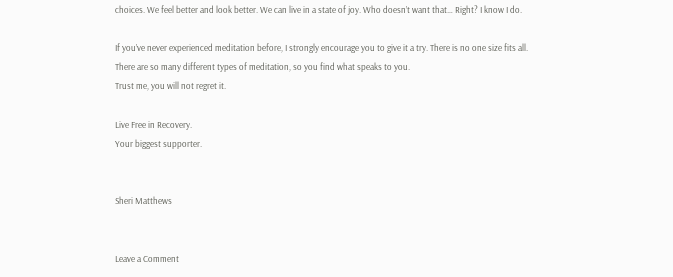choices. We feel better and look better. We can live in a state of joy. Who doesn’t want that… Right? I know I do.

If you’ve never experienced meditation before, I strongly encourage you to give it a try. There is no one size fits all.
There are so many different types of meditation, so you find what speaks to you.
Trust me, you will not regret it.

Live Free in Recovery.
Your biggest supporter.


Sheri Matthews


Leave a Comment